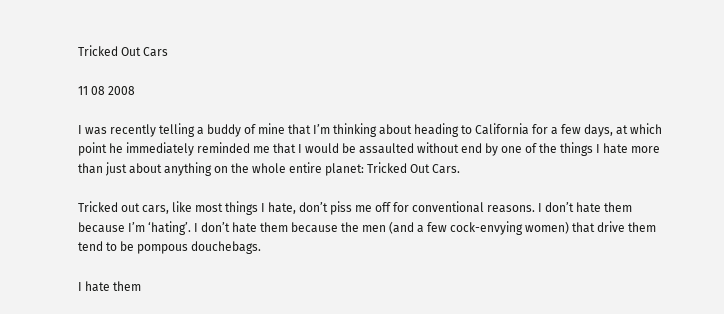Tricked Out Cars

11 08 2008

I was recently telling a buddy of mine that I’m thinking about heading to California for a few days, at which point he immediately reminded me that I would be assaulted without end by one of the things I hate more than just about anything on the whole entire planet: Tricked Out Cars.

Tricked out cars, like most things I hate, don’t piss me off for conventional reasons. I don’t hate them because I’m ‘hating’. I don’t hate them because the men (and a few cock-envying women) that drive them tend to be pompous douchebags.

I hate them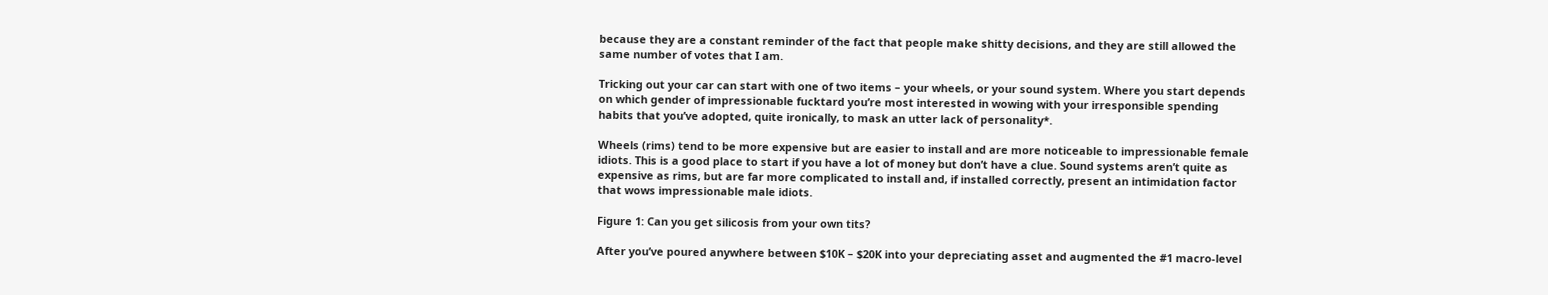because they are a constant reminder of the fact that people make shitty decisions, and they are still allowed the same number of votes that I am.

Tricking out your car can start with one of two items – your wheels, or your sound system. Where you start depends on which gender of impressionable fucktard you’re most interested in wowing with your irresponsible spending habits that you’ve adopted, quite ironically, to mask an utter lack of personality*.

Wheels (rims) tend to be more expensive but are easier to install and are more noticeable to impressionable female idiots. This is a good place to start if you have a lot of money but don’t have a clue. Sound systems aren’t quite as expensive as rims, but are far more complicated to install and, if installed correctly, present an intimidation factor that wows impressionable male idiots.

Figure 1: Can you get silicosis from your own tits?

After you’ve poured anywhere between $10K – $20K into your depreciating asset and augmented the #1 macro-level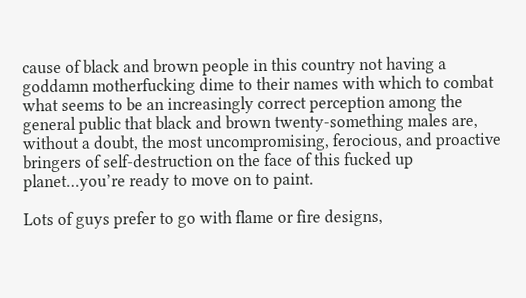cause of black and brown people in this country not having a goddamn motherfucking dime to their names with which to combat what seems to be an increasingly correct perception among the general public that black and brown twenty-something males are, without a doubt, the most uncompromising, ferocious, and proactive bringers of self-destruction on the face of this fucked up planet…you’re ready to move on to paint.

Lots of guys prefer to go with flame or fire designs,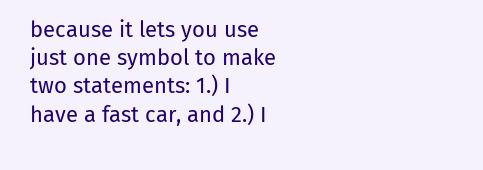because it lets you use just one symbol to make two statements: 1.) I have a fast car, and 2.) I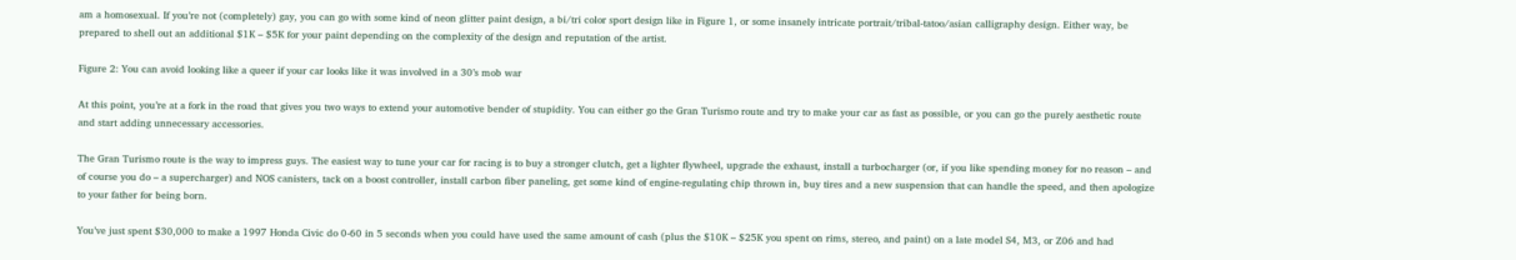am a homosexual. If you’re not (completely) gay, you can go with some kind of neon glitter paint design, a bi/tri color sport design like in Figure 1, or some insanely intricate portrait/tribal-tatoo/asian calligraphy design. Either way, be prepared to shell out an additional $1K – $5K for your paint depending on the complexity of the design and reputation of the artist.

Figure 2: You can avoid looking like a queer if your car looks like it was involved in a 30’s mob war

At this point, you’re at a fork in the road that gives you two ways to extend your automotive bender of stupidity. You can either go the Gran Turismo route and try to make your car as fast as possible, or you can go the purely aesthetic route and start adding unnecessary accessories.

The Gran Turismo route is the way to impress guys. The easiest way to tune your car for racing is to buy a stronger clutch, get a lighter flywheel, upgrade the exhaust, install a turbocharger (or, if you like spending money for no reason – and of course you do – a supercharger) and NOS canisters, tack on a boost controller, install carbon fiber paneling, get some kind of engine-regulating chip thrown in, buy tires and a new suspension that can handle the speed, and then apologize to your father for being born.

You’ve just spent $30,000 to make a 1997 Honda Civic do 0-60 in 5 seconds when you could have used the same amount of cash (plus the $10K – $25K you spent on rims, stereo, and paint) on a late model S4, M3, or Z06 and had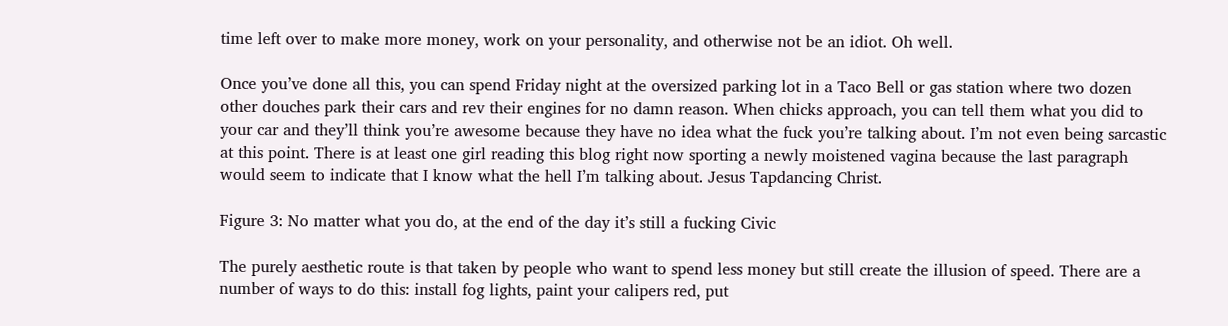time left over to make more money, work on your personality, and otherwise not be an idiot. Oh well.

Once you’ve done all this, you can spend Friday night at the oversized parking lot in a Taco Bell or gas station where two dozen other douches park their cars and rev their engines for no damn reason. When chicks approach, you can tell them what you did to your car and they’ll think you’re awesome because they have no idea what the fuck you’re talking about. I’m not even being sarcastic at this point. There is at least one girl reading this blog right now sporting a newly moistened vagina because the last paragraph would seem to indicate that I know what the hell I’m talking about. Jesus Tapdancing Christ.

Figure 3: No matter what you do, at the end of the day it’s still a fucking Civic

The purely aesthetic route is that taken by people who want to spend less money but still create the illusion of speed. There are a number of ways to do this: install fog lights, paint your calipers red, put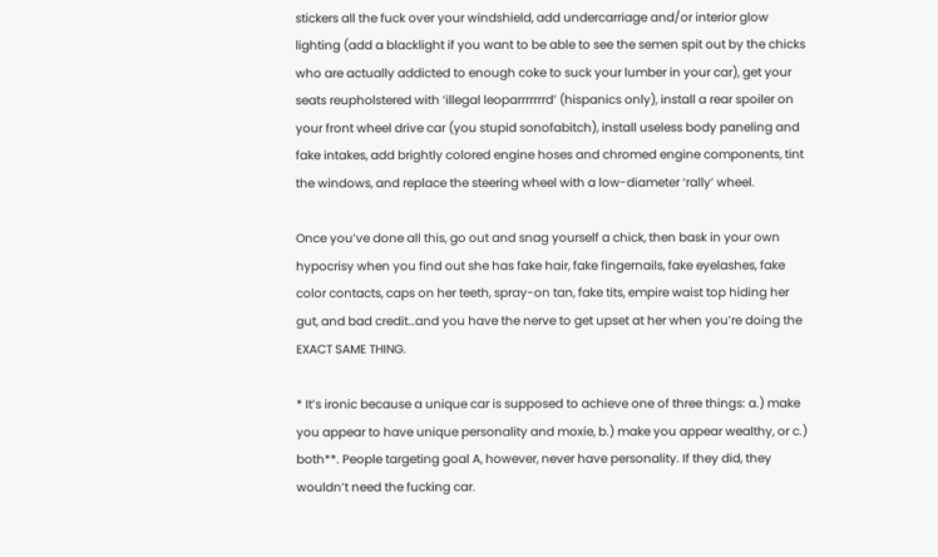stickers all the fuck over your windshield, add undercarriage and/or interior glow lighting (add a blacklight if you want to be able to see the semen spit out by the chicks who are actually addicted to enough coke to suck your lumber in your car), get your seats reupholstered with ‘illegal leoparrrrrrrd’ (hispanics only), install a rear spoiler on your front wheel drive car (you stupid sonofabitch), install useless body paneling and fake intakes, add brightly colored engine hoses and chromed engine components, tint the windows, and replace the steering wheel with a low-diameter ‘rally’ wheel.

Once you’ve done all this, go out and snag yourself a chick, then bask in your own hypocrisy when you find out she has fake hair, fake fingernails, fake eyelashes, fake color contacts, caps on her teeth, spray-on tan, fake tits, empire waist top hiding her gut, and bad credit…and you have the nerve to get upset at her when you’re doing the EXACT SAME THING.

* It’s ironic because a unique car is supposed to achieve one of three things: a.) make you appear to have unique personality and moxie, b.) make you appear wealthy, or c.) both**. People targeting goal A, however, never have personality. If they did, they wouldn’t need the fucking car.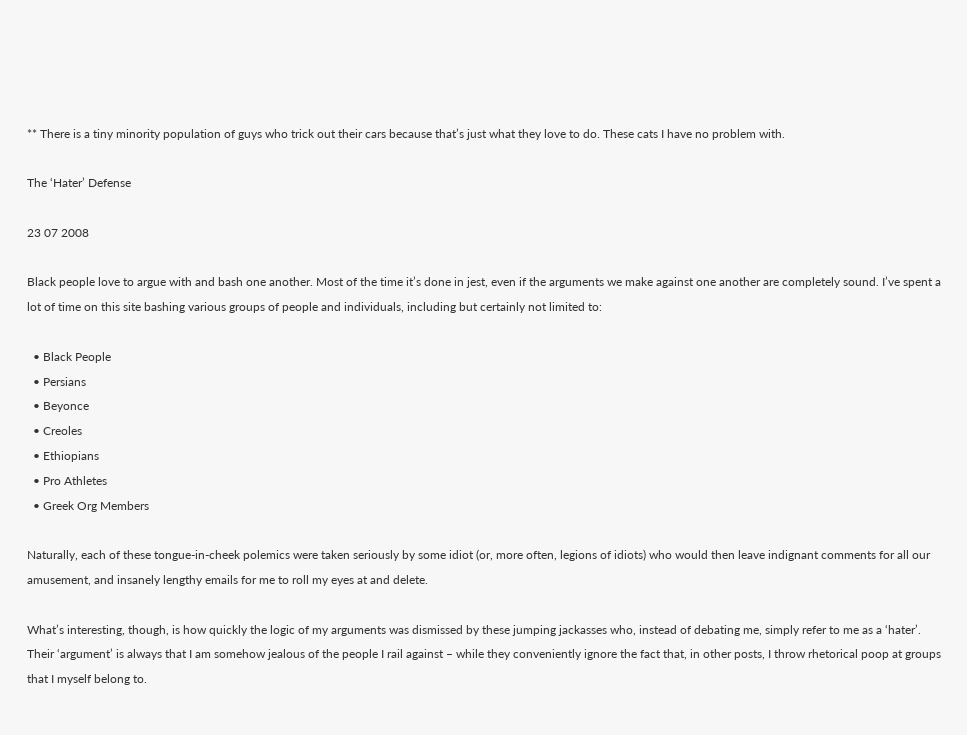** There is a tiny minority population of guys who trick out their cars because that’s just what they love to do. These cats I have no problem with.

The ‘Hater’ Defense

23 07 2008

Black people love to argue with and bash one another. Most of the time it’s done in jest, even if the arguments we make against one another are completely sound. I’ve spent a lot of time on this site bashing various groups of people and individuals, including but certainly not limited to:

  • Black People
  • Persians
  • Beyonce
  • Creoles
  • Ethiopians
  • Pro Athletes
  • Greek Org Members

Naturally, each of these tongue-in-cheek polemics were taken seriously by some idiot (or, more often, legions of idiots) who would then leave indignant comments for all our amusement, and insanely lengthy emails for me to roll my eyes at and delete.

What’s interesting, though, is how quickly the logic of my arguments was dismissed by these jumping jackasses who, instead of debating me, simply refer to me as a ‘hater’. Their ‘argument’ is always that I am somehow jealous of the people I rail against – while they conveniently ignore the fact that, in other posts, I throw rhetorical poop at groups that I myself belong to.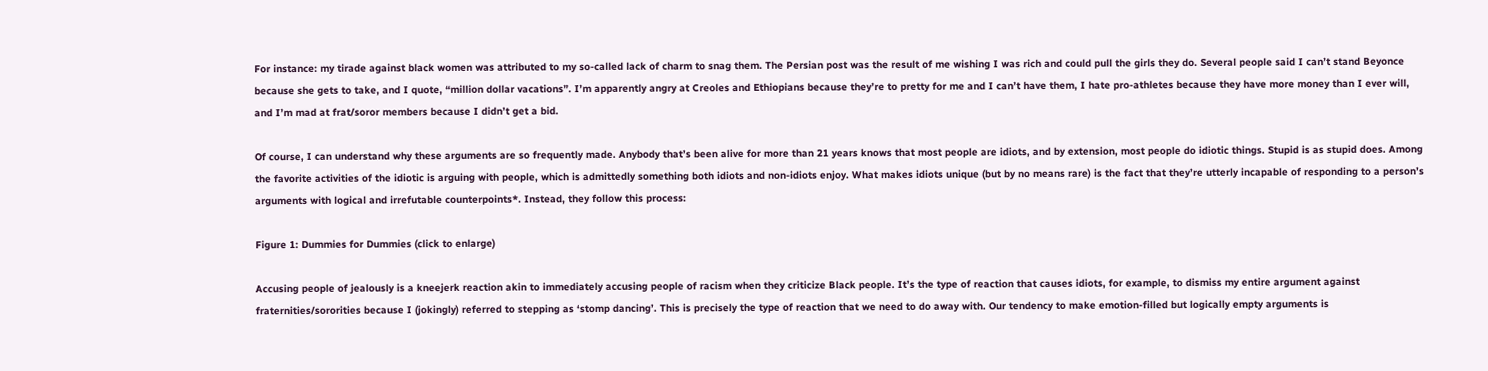For instance: my tirade against black women was attributed to my so-called lack of charm to snag them. The Persian post was the result of me wishing I was rich and could pull the girls they do. Several people said I can’t stand Beyonce because she gets to take, and I quote, “million dollar vacations”. I’m apparently angry at Creoles and Ethiopians because they’re to pretty for me and I can’t have them, I hate pro-athletes because they have more money than I ever will, and I’m mad at frat/soror members because I didn’t get a bid.

Of course, I can understand why these arguments are so frequently made. Anybody that’s been alive for more than 21 years knows that most people are idiots, and by extension, most people do idiotic things. Stupid is as stupid does. Among the favorite activities of the idiotic is arguing with people, which is admittedly something both idiots and non-idiots enjoy. What makes idiots unique (but by no means rare) is the fact that they’re utterly incapable of responding to a person’s arguments with logical and irrefutable counterpoints*. Instead, they follow this process:

Figure 1: Dummies for Dummies (click to enlarge)

Accusing people of jealously is a kneejerk reaction akin to immediately accusing people of racism when they criticize Black people. It’s the type of reaction that causes idiots, for example, to dismiss my entire argument against fraternities/sororities because I (jokingly) referred to stepping as ‘stomp dancing’. This is precisely the type of reaction that we need to do away with. Our tendency to make emotion-filled but logically empty arguments is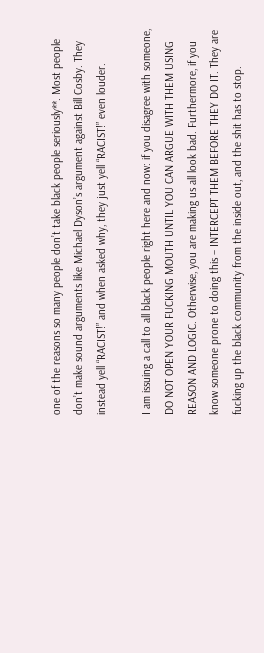one of the reasons so many people don’t take black people seriously**. Most people don’t make sound arguments like Michael Dyson’s argument against Bill Cosby. They instead yell “RACIST!” and when asked why, they just yell “RACIST!” even louder.

I am issuing a call to all black people right here and now: if you disagree with someone, DO NOT OPEN YOUR FUCKING MOUTH UNTIL YOU CAN ARGUE WITH THEM USING REASON AND LOGIC. Otherwise, you are making us all look bad. Furthermore, if you know someone prone to doing this – INTERCEPT THEM BEFORE THEY DO IT. They are fucking up the black community from the inside out, and the shit has to stop.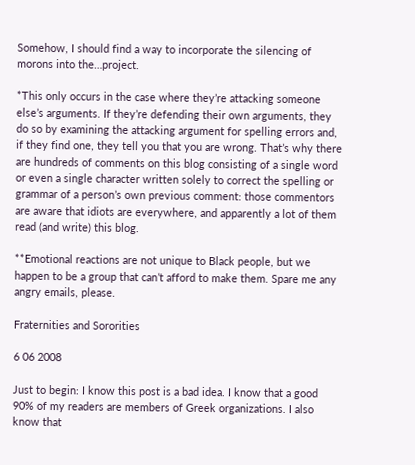Somehow, I should find a way to incorporate the silencing of morons into the…project.

*This only occurs in the case where they’re attacking someone else’s arguments. If they’re defending their own arguments, they do so by examining the attacking argument for spelling errors and, if they find one, they tell you that you are wrong. That’s why there are hundreds of comments on this blog consisting of a single word or even a single character written solely to correct the spelling or grammar of a person’s own previous comment: those commentors are aware that idiots are everywhere, and apparently a lot of them read (and write) this blog.

**Emotional reactions are not unique to Black people, but we happen to be a group that can’t afford to make them. Spare me any angry emails, please.

Fraternities and Sororities

6 06 2008

Just to begin: I know this post is a bad idea. I know that a good 90% of my readers are members of Greek organizations. I also know that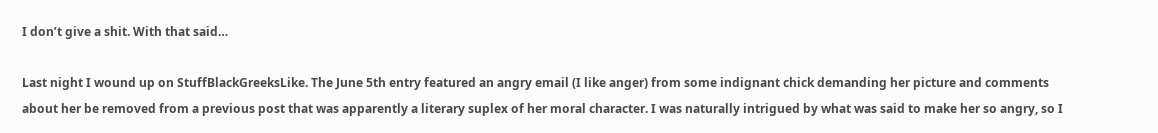I don’t give a shit. With that said…

Last night I wound up on StuffBlackGreeksLike. The June 5th entry featured an angry email (I like anger) from some indignant chick demanding her picture and comments about her be removed from a previous post that was apparently a literary suplex of her moral character. I was naturally intrigued by what was said to make her so angry, so I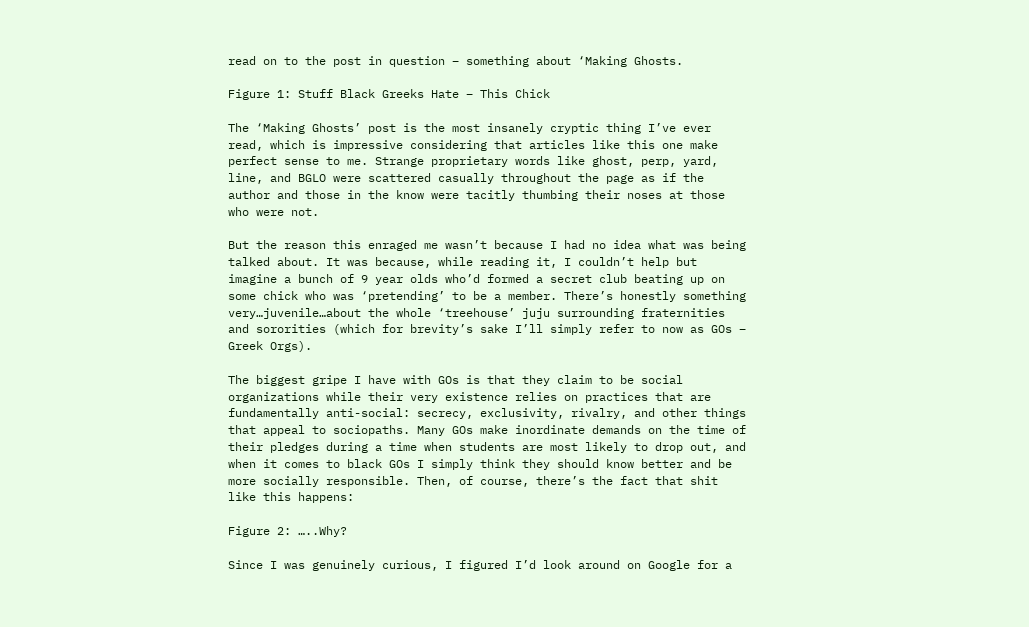read on to the post in question – something about ‘Making Ghosts.

Figure 1: Stuff Black Greeks Hate – This Chick

The ‘Making Ghosts’ post is the most insanely cryptic thing I’ve ever read, which is impressive considering that articles like this one make perfect sense to me. Strange proprietary words like ghost, perp, yard, line, and BGLO were scattered casually throughout the page as if the author and those in the know were tacitly thumbing their noses at those who were not.

But the reason this enraged me wasn’t because I had no idea what was being talked about. It was because, while reading it, I couldn’t help but imagine a bunch of 9 year olds who’d formed a secret club beating up on some chick who was ‘pretending’ to be a member. There’s honestly something very…juvenile…about the whole ‘treehouse’ juju surrounding fraternities and sororities (which for brevity’s sake I’ll simply refer to now as GOs – Greek Orgs).

The biggest gripe I have with GOs is that they claim to be social organizations while their very existence relies on practices that are fundamentally anti-social: secrecy, exclusivity, rivalry, and other things that appeal to sociopaths. Many GOs make inordinate demands on the time of their pledges during a time when students are most likely to drop out, and when it comes to black GOs I simply think they should know better and be more socially responsible. Then, of course, there’s the fact that shit like this happens:

Figure 2: …..Why?

Since I was genuinely curious, I figured I’d look around on Google for a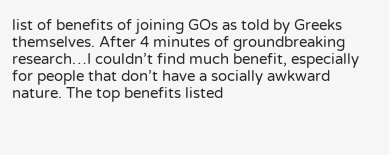list of benefits of joining GOs as told by Greeks themselves. After 4 minutes of groundbreaking research…I couldn’t find much benefit, especially for people that don’t have a socially awkward nature. The top benefits listed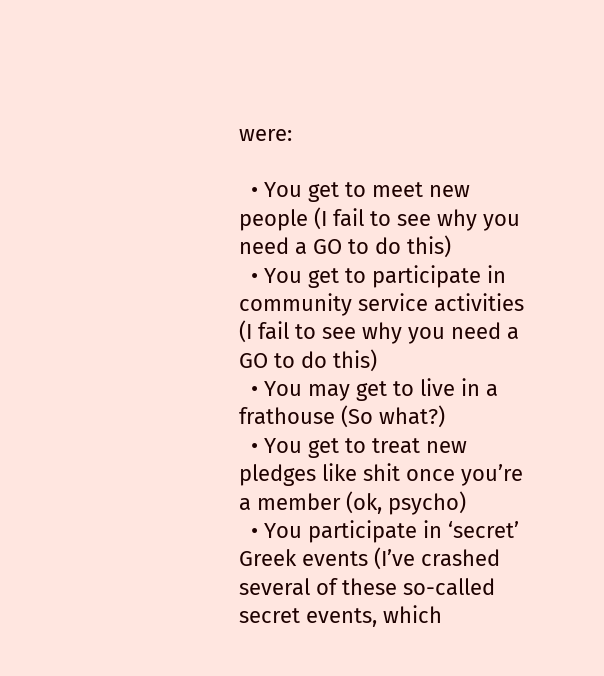were:

  • You get to meet new people (I fail to see why you need a GO to do this)
  • You get to participate in community service activities (I fail to see why you need a GO to do this)
  • You may get to live in a frathouse (So what?)
  • You get to treat new pledges like shit once you’re a member (ok, psycho)
  • You participate in ‘secret’ Greek events (I’ve crashed several of these so-called secret events, which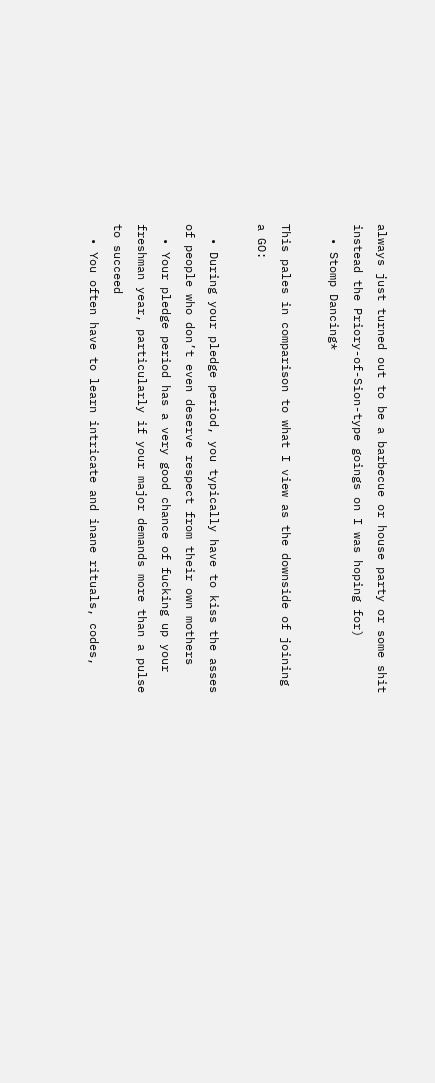always just turned out to be a barbecue or house party or some shit instead the Priory-of-Sion-type goings on I was hoping for)
  • Stomp Dancing*

This pales in comparison to what I view as the downside of joining a GO:

  • During your pledge period, you typically have to kiss the asses of people who don’t even deserve respect from their own mothers
  • Your pledge period has a very good chance of fucking up your freshman year, particularly if your major demands more than a pulse to succeed
  • You often have to learn intricate and inane rituals, codes,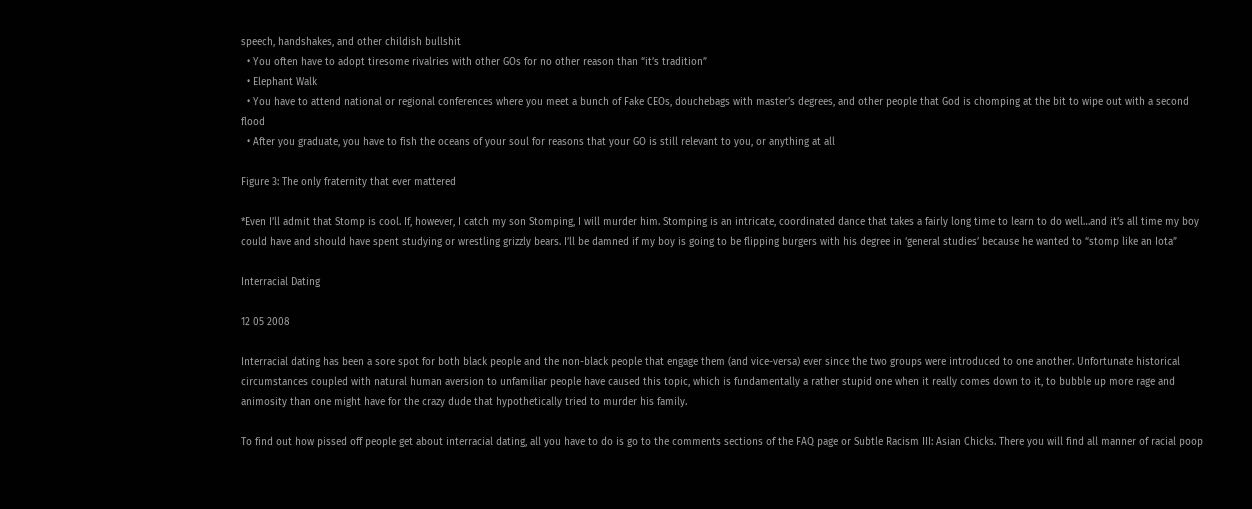speech, handshakes, and other childish bullshit
  • You often have to adopt tiresome rivalries with other GOs for no other reason than “it’s tradition”
  • Elephant Walk
  • You have to attend national or regional conferences where you meet a bunch of Fake CEOs, douchebags with master’s degrees, and other people that God is chomping at the bit to wipe out with a second flood
  • After you graduate, you have to fish the oceans of your soul for reasons that your GO is still relevant to you, or anything at all

Figure 3: The only fraternity that ever mattered

*Even I’ll admit that Stomp is cool. If, however, I catch my son Stomping, I will murder him. Stomping is an intricate, coordinated dance that takes a fairly long time to learn to do well…and it’s all time my boy could have and should have spent studying or wrestling grizzly bears. I’ll be damned if my boy is going to be flipping burgers with his degree in ‘general studies’ because he wanted to “stomp like an Iota”

Interracial Dating

12 05 2008

Interracial dating has been a sore spot for both black people and the non-black people that engage them (and vice-versa) ever since the two groups were introduced to one another. Unfortunate historical circumstances coupled with natural human aversion to unfamiliar people have caused this topic, which is fundamentally a rather stupid one when it really comes down to it, to bubble up more rage and animosity than one might have for the crazy dude that hypothetically tried to murder his family.

To find out how pissed off people get about interracial dating, all you have to do is go to the comments sections of the FAQ page or Subtle Racism III: Asian Chicks. There you will find all manner of racial poop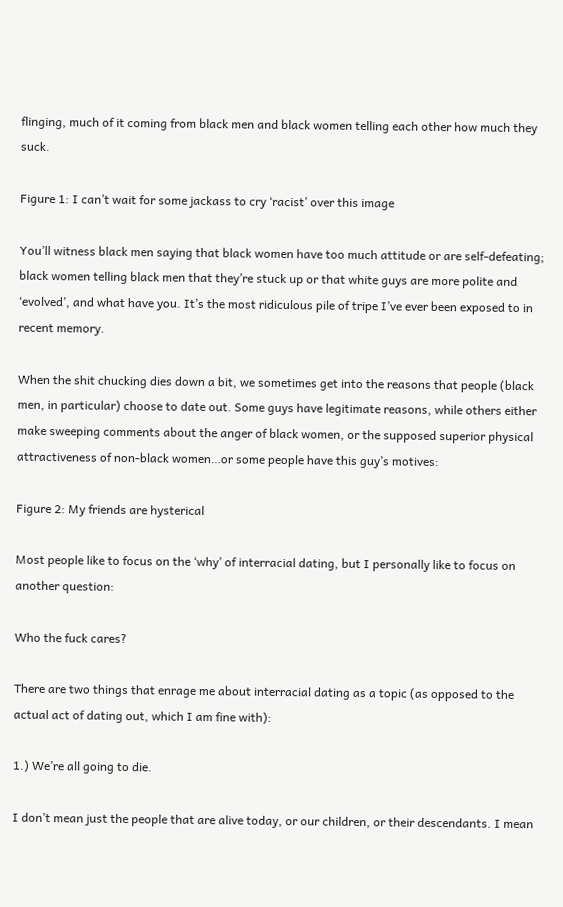flinging, much of it coming from black men and black women telling each other how much they suck.

Figure 1: I can’t wait for some jackass to cry ‘racist’ over this image

You’ll witness black men saying that black women have too much attitude or are self-defeating; black women telling black men that they’re stuck up or that white guys are more polite and ‘evolved’, and what have you. It’s the most ridiculous pile of tripe I’ve ever been exposed to in recent memory.

When the shit chucking dies down a bit, we sometimes get into the reasons that people (black men, in particular) choose to date out. Some guys have legitimate reasons, while others either make sweeping comments about the anger of black women, or the supposed superior physical attractiveness of non-black women…or some people have this guy’s motives:

Figure 2: My friends are hysterical

Most people like to focus on the ‘why’ of interracial dating, but I personally like to focus on another question:

Who the fuck cares?

There are two things that enrage me about interracial dating as a topic (as opposed to the actual act of dating out, which I am fine with):

1.) We’re all going to die.

I don’t mean just the people that are alive today, or our children, or their descendants. I mean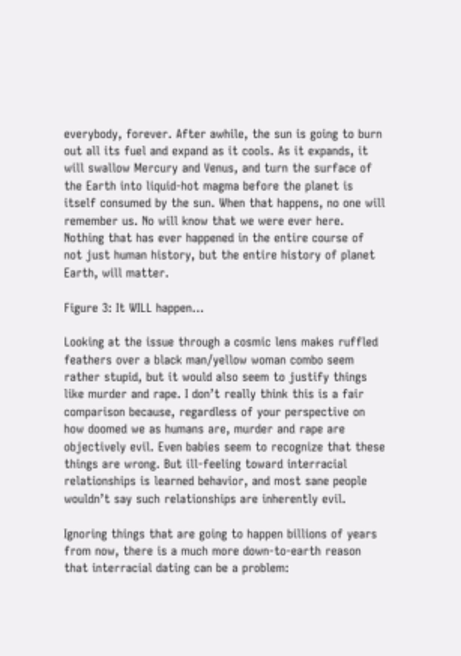everybody, forever. After awhile, the sun is going to burn out all its fuel and expand as it cools. As it expands, it will swallow Mercury and Venus, and turn the surface of the Earth into liquid-hot magma before the planet is itself consumed by the sun. When that happens, no one will remember us. No will know that we were ever here. Nothing that has ever happened in the entire course of not just human history, but the entire history of planet Earth, will matter.

Figure 3: It WILL happen…

Looking at the issue through a cosmic lens makes ruffled feathers over a black man/yellow woman combo seem rather stupid, but it would also seem to justify things like murder and rape. I don’t really think this is a fair comparison because, regardless of your perspective on how doomed we as humans are, murder and rape are objectively evil. Even babies seem to recognize that these things are wrong. But ill-feeling toward interracial relationships is learned behavior, and most sane people wouldn’t say such relationships are inherently evil.

Ignoring things that are going to happen billions of years from now, there is a much more down-to-earth reason that interracial dating can be a problem: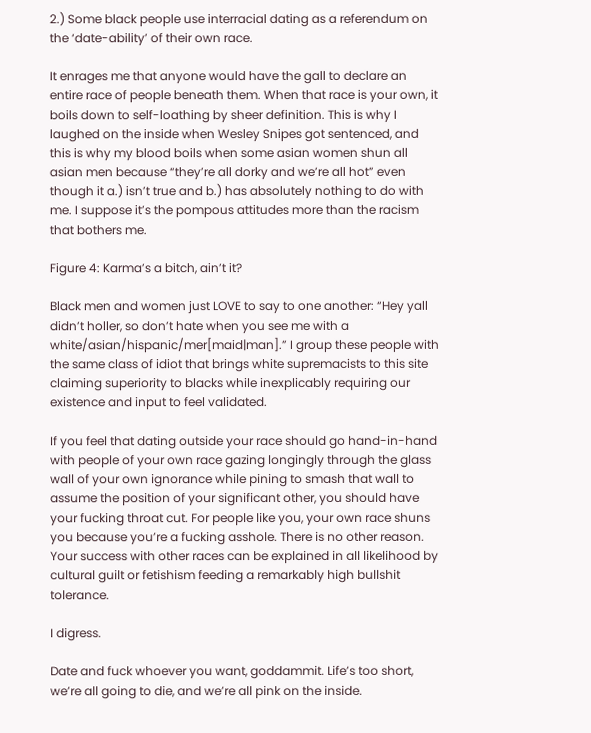2.) Some black people use interracial dating as a referendum on the ‘date-ability’ of their own race.

It enrages me that anyone would have the gall to declare an entire race of people beneath them. When that race is your own, it boils down to self-loathing by sheer definition. This is why I laughed on the inside when Wesley Snipes got sentenced, and this is why my blood boils when some asian women shun all asian men because “they’re all dorky and we’re all hot” even though it a.) isn’t true and b.) has absolutely nothing to do with me. I suppose it’s the pompous attitudes more than the racism that bothers me.

Figure 4: Karma’s a bitch, ain’t it?

Black men and women just LOVE to say to one another: “Hey yall didn’t holler, so don’t hate when you see me with a white/asian/hispanic/mer[maid|man].” I group these people with the same class of idiot that brings white supremacists to this site claiming superiority to blacks while inexplicably requiring our existence and input to feel validated.

If you feel that dating outside your race should go hand-in-hand with people of your own race gazing longingly through the glass wall of your own ignorance while pining to smash that wall to assume the position of your significant other, you should have your fucking throat cut. For people like you, your own race shuns you because you’re a fucking asshole. There is no other reason. Your success with other races can be explained in all likelihood by cultural guilt or fetishism feeding a remarkably high bullshit tolerance.

I digress.

Date and fuck whoever you want, goddammit. Life’s too short, we’re all going to die, and we’re all pink on the inside.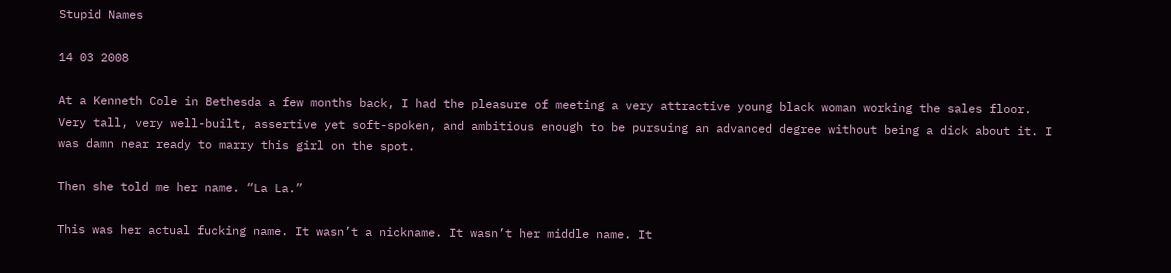Stupid Names

14 03 2008

At a Kenneth Cole in Bethesda a few months back, I had the pleasure of meeting a very attractive young black woman working the sales floor. Very tall, very well-built, assertive yet soft-spoken, and ambitious enough to be pursuing an advanced degree without being a dick about it. I was damn near ready to marry this girl on the spot.

Then she told me her name. “La La.”

This was her actual fucking name. It wasn’t a nickname. It wasn’t her middle name. It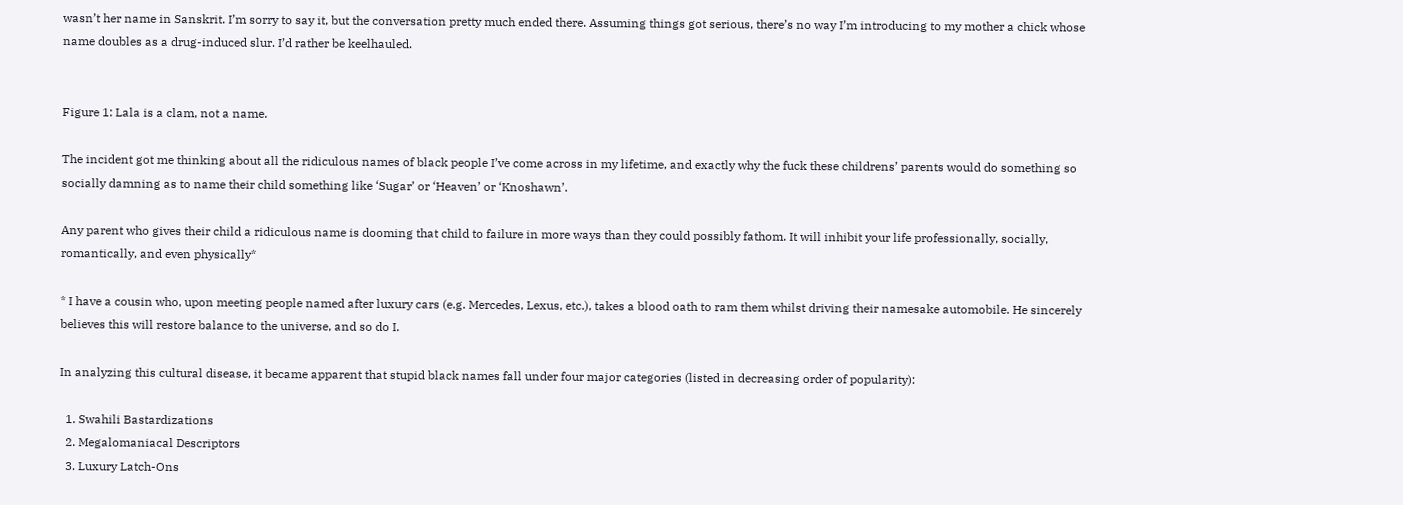wasn’t her name in Sanskrit. I’m sorry to say it, but the conversation pretty much ended there. Assuming things got serious, there’s no way I’m introducing to my mother a chick whose name doubles as a drug-induced slur. I’d rather be keelhauled.


Figure 1: Lala is a clam, not a name.

The incident got me thinking about all the ridiculous names of black people I’ve come across in my lifetime, and exactly why the fuck these childrens’ parents would do something so socially damning as to name their child something like ‘Sugar’ or ‘Heaven’ or ‘Knoshawn’.

Any parent who gives their child a ridiculous name is dooming that child to failure in more ways than they could possibly fathom. It will inhibit your life professionally, socially, romantically, and even physically*

* I have a cousin who, upon meeting people named after luxury cars (e.g. Mercedes, Lexus, etc.), takes a blood oath to ram them whilst driving their namesake automobile. He sincerely believes this will restore balance to the universe, and so do I.

In analyzing this cultural disease, it became apparent that stupid black names fall under four major categories (listed in decreasing order of popularity):

  1. Swahili Bastardizations
  2. Megalomaniacal Descriptors
  3. Luxury Latch-Ons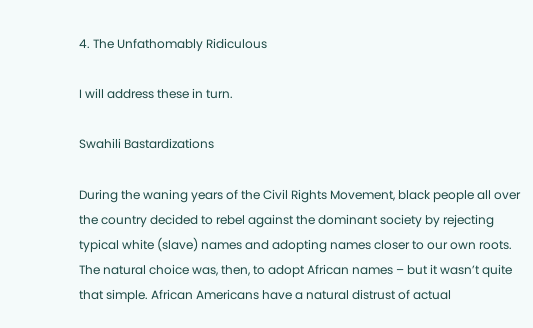4. The Unfathomably Ridiculous

I will address these in turn.

Swahili Bastardizations

During the waning years of the Civil Rights Movement, black people all over the country decided to rebel against the dominant society by rejecting typical white (slave) names and adopting names closer to our own roots. The natural choice was, then, to adopt African names – but it wasn’t quite that simple. African Americans have a natural distrust of actual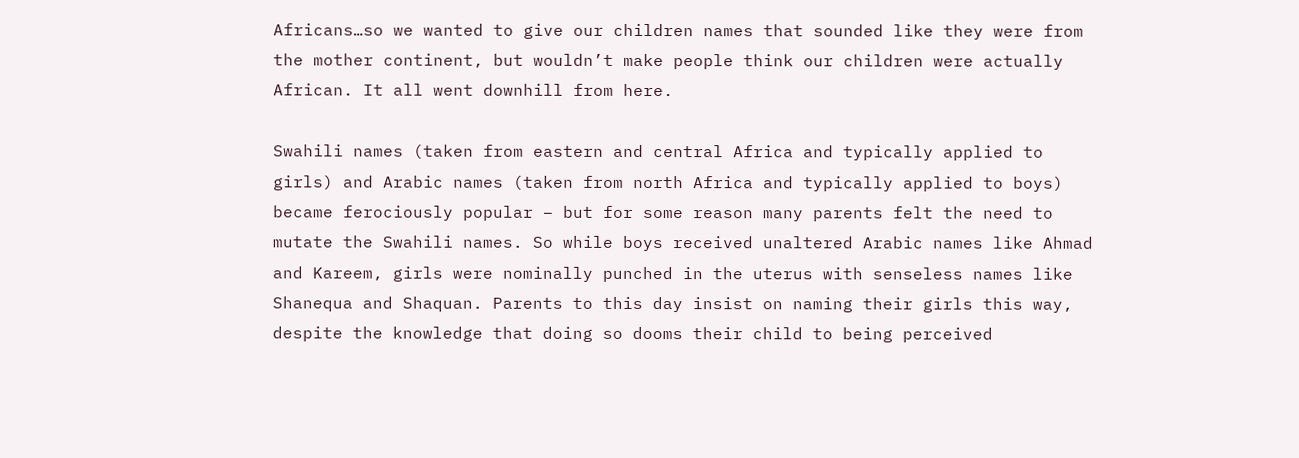Africans…so we wanted to give our children names that sounded like they were from the mother continent, but wouldn’t make people think our children were actually African. It all went downhill from here.

Swahili names (taken from eastern and central Africa and typically applied to girls) and Arabic names (taken from north Africa and typically applied to boys) became ferociously popular – but for some reason many parents felt the need to mutate the Swahili names. So while boys received unaltered Arabic names like Ahmad and Kareem, girls were nominally punched in the uterus with senseless names like Shanequa and Shaquan. Parents to this day insist on naming their girls this way, despite the knowledge that doing so dooms their child to being perceived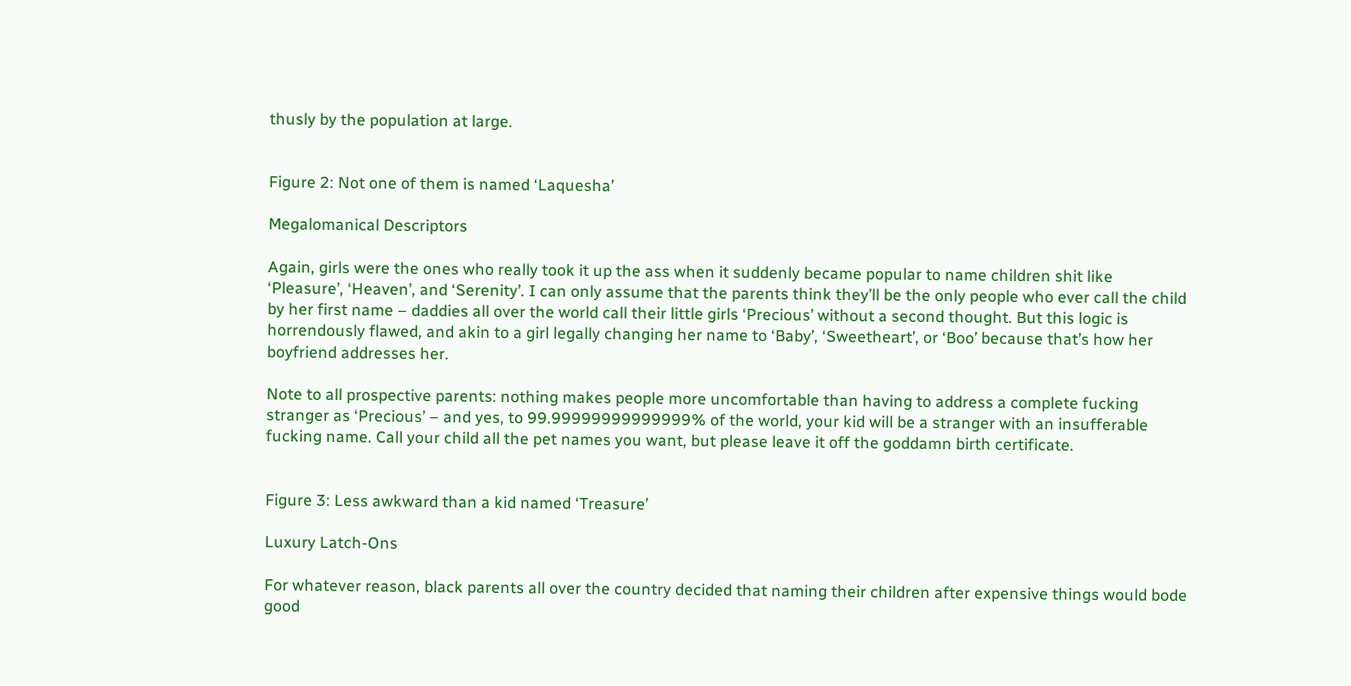thusly by the population at large.


Figure 2: Not one of them is named ‘Laquesha’

Megalomanical Descriptors

Again, girls were the ones who really took it up the ass when it suddenly became popular to name children shit like ‘Pleasure’, ‘Heaven’, and ‘Serenity’. I can only assume that the parents think they’ll be the only people who ever call the child by her first name – daddies all over the world call their little girls ‘Precious’ without a second thought. But this logic is horrendously flawed, and akin to a girl legally changing her name to ‘Baby’, ‘Sweetheart’, or ‘Boo’ because that’s how her boyfriend addresses her.

Note to all prospective parents: nothing makes people more uncomfortable than having to address a complete fucking stranger as ‘Precious’ – and yes, to 99.99999999999999% of the world, your kid will be a stranger with an insufferable fucking name. Call your child all the pet names you want, but please leave it off the goddamn birth certificate.


Figure 3: Less awkward than a kid named ‘Treasure’

Luxury Latch-Ons

For whatever reason, black parents all over the country decided that naming their children after expensive things would bode good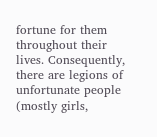fortune for them throughout their lives. Consequently, there are legions of unfortunate people (mostly girls,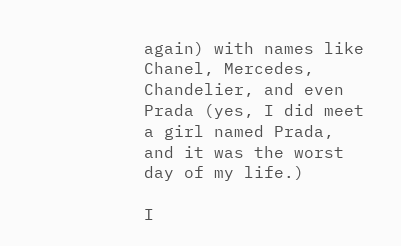again) with names like Chanel, Mercedes, Chandelier, and even Prada (yes, I did meet a girl named Prada, and it was the worst day of my life.)

I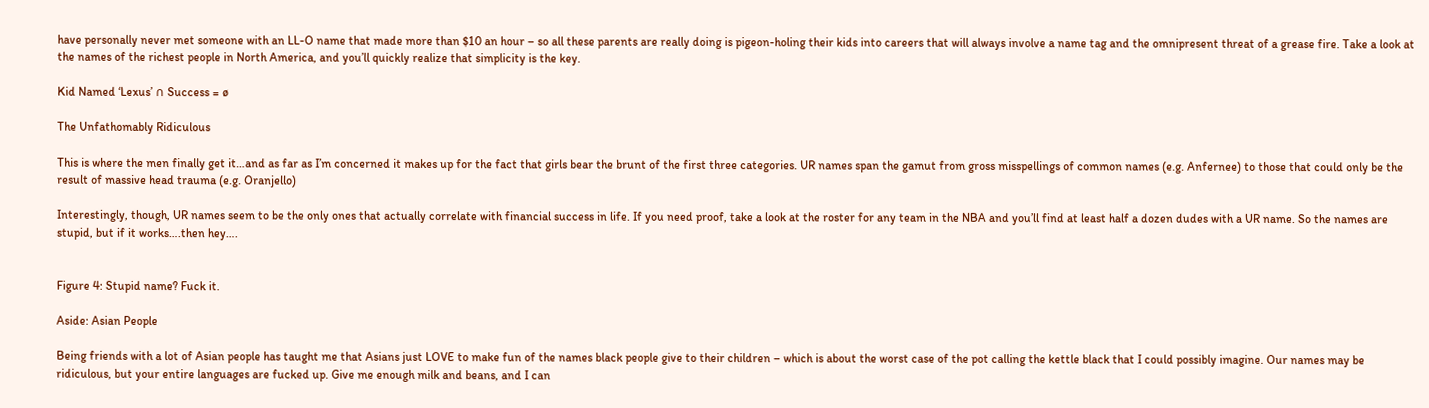have personally never met someone with an LL-O name that made more than $10 an hour – so all these parents are really doing is pigeon-holing their kids into careers that will always involve a name tag and the omnipresent threat of a grease fire. Take a look at the names of the richest people in North America, and you’ll quickly realize that simplicity is the key.

Kid Named ‘Lexus’ ∩ Success = ø

The Unfathomably Ridiculous

This is where the men finally get it…and as far as I’m concerned it makes up for the fact that girls bear the brunt of the first three categories. UR names span the gamut from gross misspellings of common names (e.g. Anfernee) to those that could only be the result of massive head trauma (e.g. Oranjello)

Interestingly, though, UR names seem to be the only ones that actually correlate with financial success in life. If you need proof, take a look at the roster for any team in the NBA and you’ll find at least half a dozen dudes with a UR name. So the names are stupid, but if it works….then hey….


Figure 4: Stupid name? Fuck it.

Aside: Asian People

Being friends with a lot of Asian people has taught me that Asians just LOVE to make fun of the names black people give to their children – which is about the worst case of the pot calling the kettle black that I could possibly imagine. Our names may be ridiculous, but your entire languages are fucked up. Give me enough milk and beans, and I can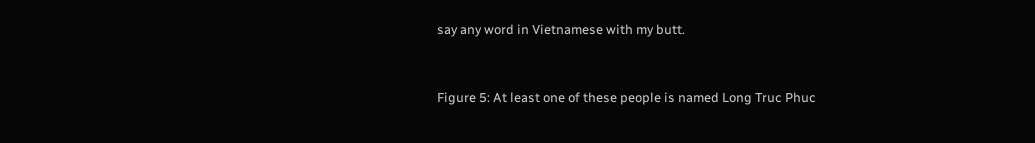say any word in Vietnamese with my butt.


Figure 5: At least one of these people is named Long Truc Phuc